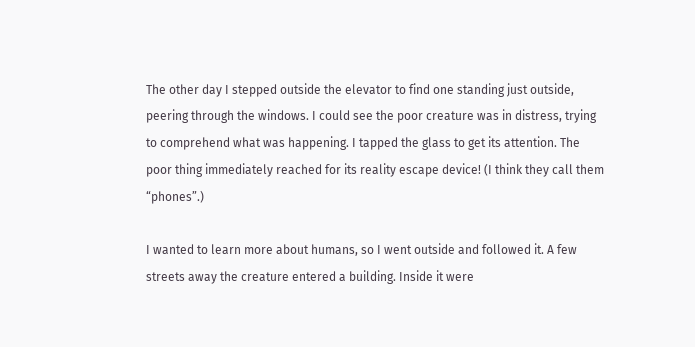The other day I stepped outside the elevator to find one standing just outside, peering through the windows. I could see the poor creature was in distress, trying to comprehend what was happening. I tapped the glass to get its attention. The poor thing immediately reached for its reality escape device! (I think they call them “phones”.)

I wanted to learn more about humans, so I went outside and followed it. A few streets away the creature entered a building. Inside it were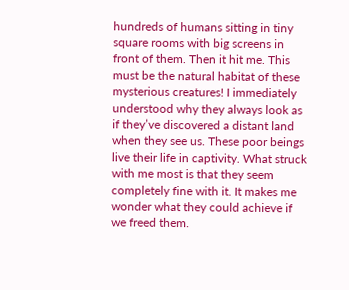hundreds of humans sitting in tiny square rooms with big screens in front of them. Then it hit me. This must be the natural habitat of these mysterious creatures! I immediately understood why they always look as if they’ve discovered a distant land when they see us. These poor beings live their life in captivity. What struck with me most is that they seem completely fine with it. It makes me wonder what they could achieve if we freed them.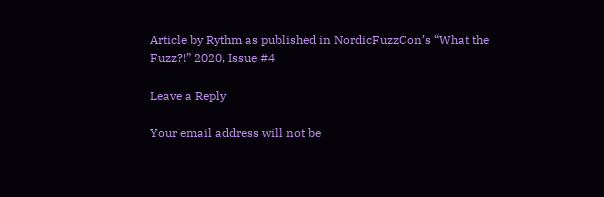Article by Rythm as published in NordicFuzzCon’s “What the Fuzz?!” 2020, Issue #4

Leave a Reply

Your email address will not be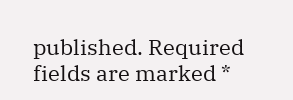published. Required fields are marked *